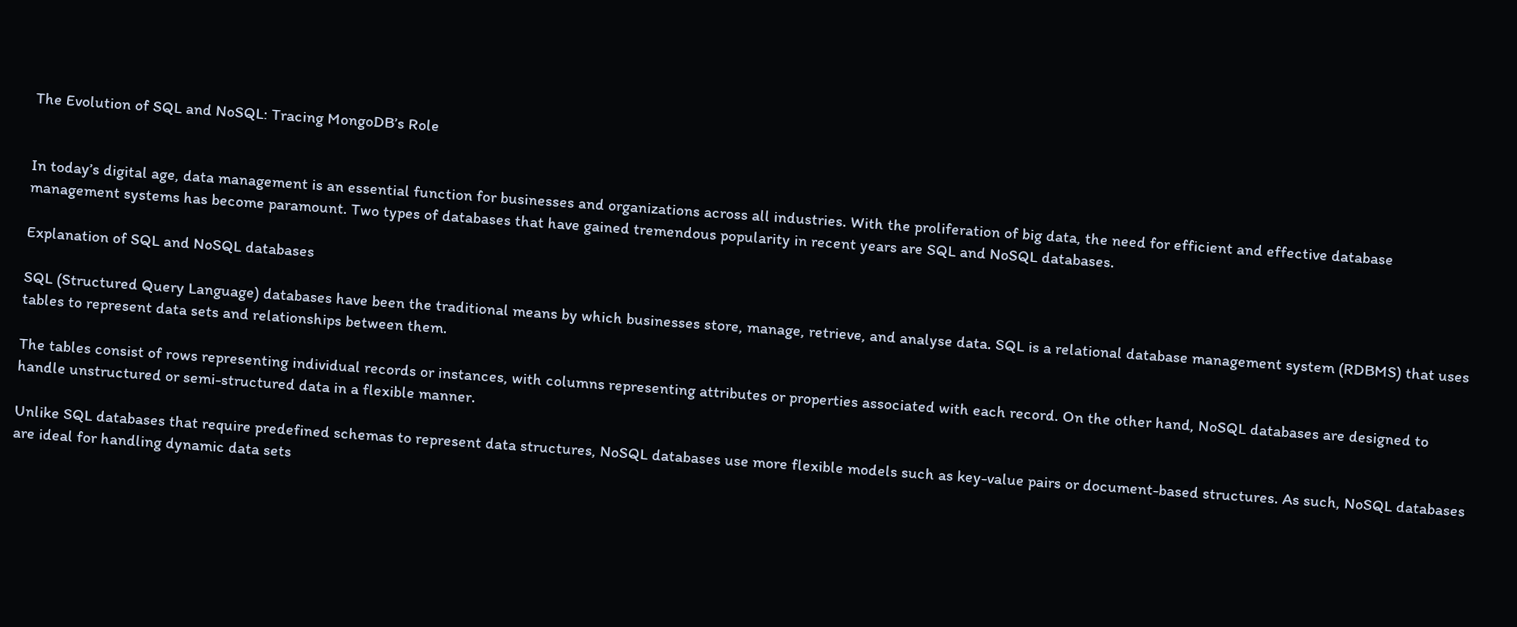The Evolution of SQL and NoSQL: Tracing MongoDB’s Role


In today’s digital age, data management is an essential function for businesses and organizations across all industries. With the proliferation of big data, the need for efficient and effective database management systems has become paramount. Two types of databases that have gained tremendous popularity in recent years are SQL and NoSQL databases.

Explanation of SQL and NoSQL databases

SQL (Structured Query Language) databases have been the traditional means by which businesses store, manage, retrieve, and analyse data. SQL is a relational database management system (RDBMS) that uses tables to represent data sets and relationships between them.

The tables consist of rows representing individual records or instances, with columns representing attributes or properties associated with each record. On the other hand, NoSQL databases are designed to handle unstructured or semi-structured data in a flexible manner.

Unlike SQL databases that require predefined schemas to represent data structures, NoSQL databases use more flexible models such as key-value pairs or document-based structures. As such, NoSQL databases are ideal for handling dynamic data sets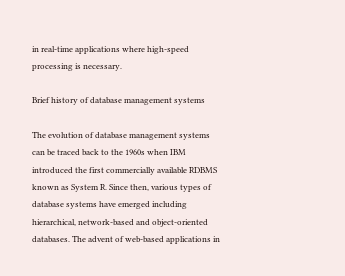in real-time applications where high-speed processing is necessary.

Brief history of database management systems

The evolution of database management systems can be traced back to the 1960s when IBM introduced the first commercially available RDBMS known as System R. Since then, various types of database systems have emerged including hierarchical, network-based and object-oriented databases. The advent of web-based applications in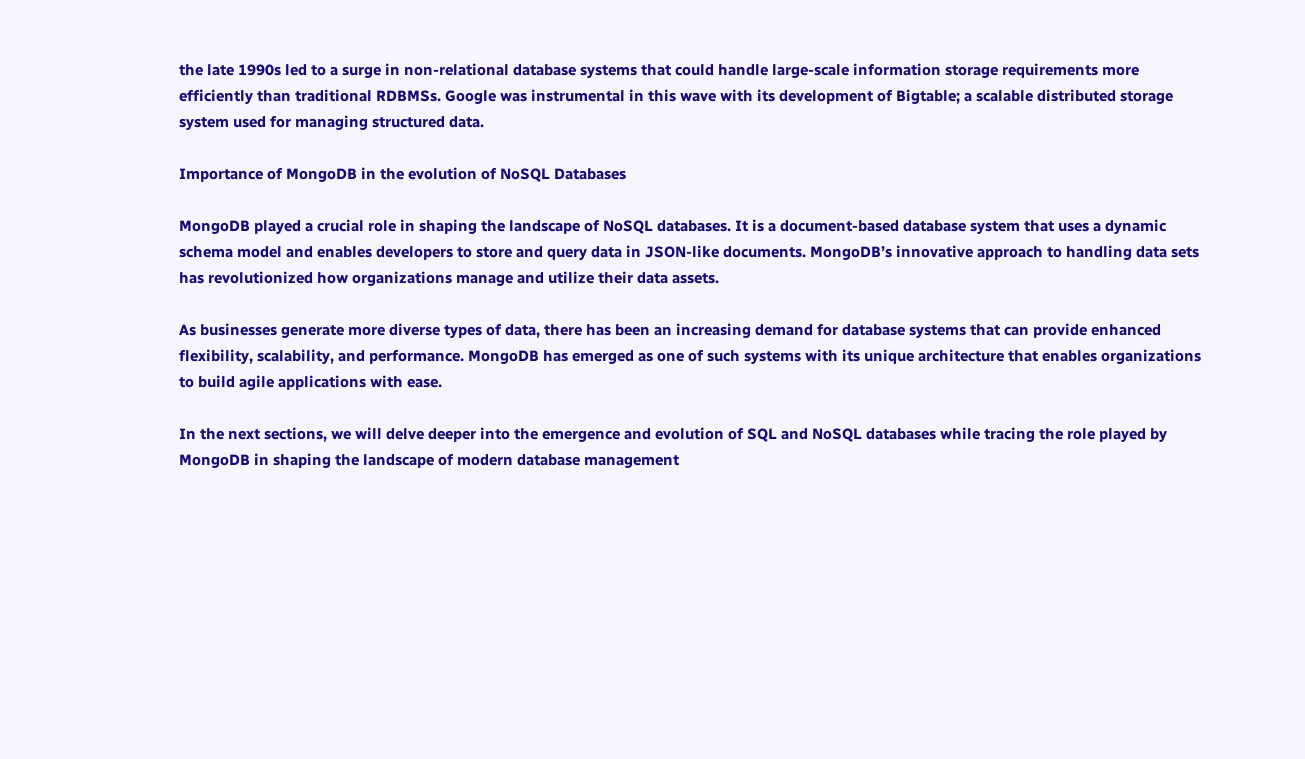the late 1990s led to a surge in non-relational database systems that could handle large-scale information storage requirements more efficiently than traditional RDBMSs. Google was instrumental in this wave with its development of Bigtable; a scalable distributed storage system used for managing structured data.

Importance of MongoDB in the evolution of NoSQL Databases

MongoDB played a crucial role in shaping the landscape of NoSQL databases. It is a document-based database system that uses a dynamic schema model and enables developers to store and query data in JSON-like documents. MongoDB’s innovative approach to handling data sets has revolutionized how organizations manage and utilize their data assets.

As businesses generate more diverse types of data, there has been an increasing demand for database systems that can provide enhanced flexibility, scalability, and performance. MongoDB has emerged as one of such systems with its unique architecture that enables organizations to build agile applications with ease.

In the next sections, we will delve deeper into the emergence and evolution of SQL and NoSQL databases while tracing the role played by MongoDB in shaping the landscape of modern database management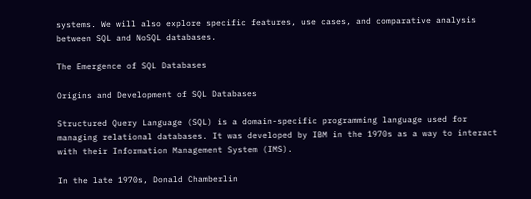systems. We will also explore specific features, use cases, and comparative analysis between SQL and NoSQL databases.

The Emergence of SQL Databases

Origins and Development of SQL Databases

Structured Query Language (SQL) is a domain-specific programming language used for managing relational databases. It was developed by IBM in the 1970s as a way to interact with their Information Management System (IMS).

In the late 1970s, Donald Chamberlin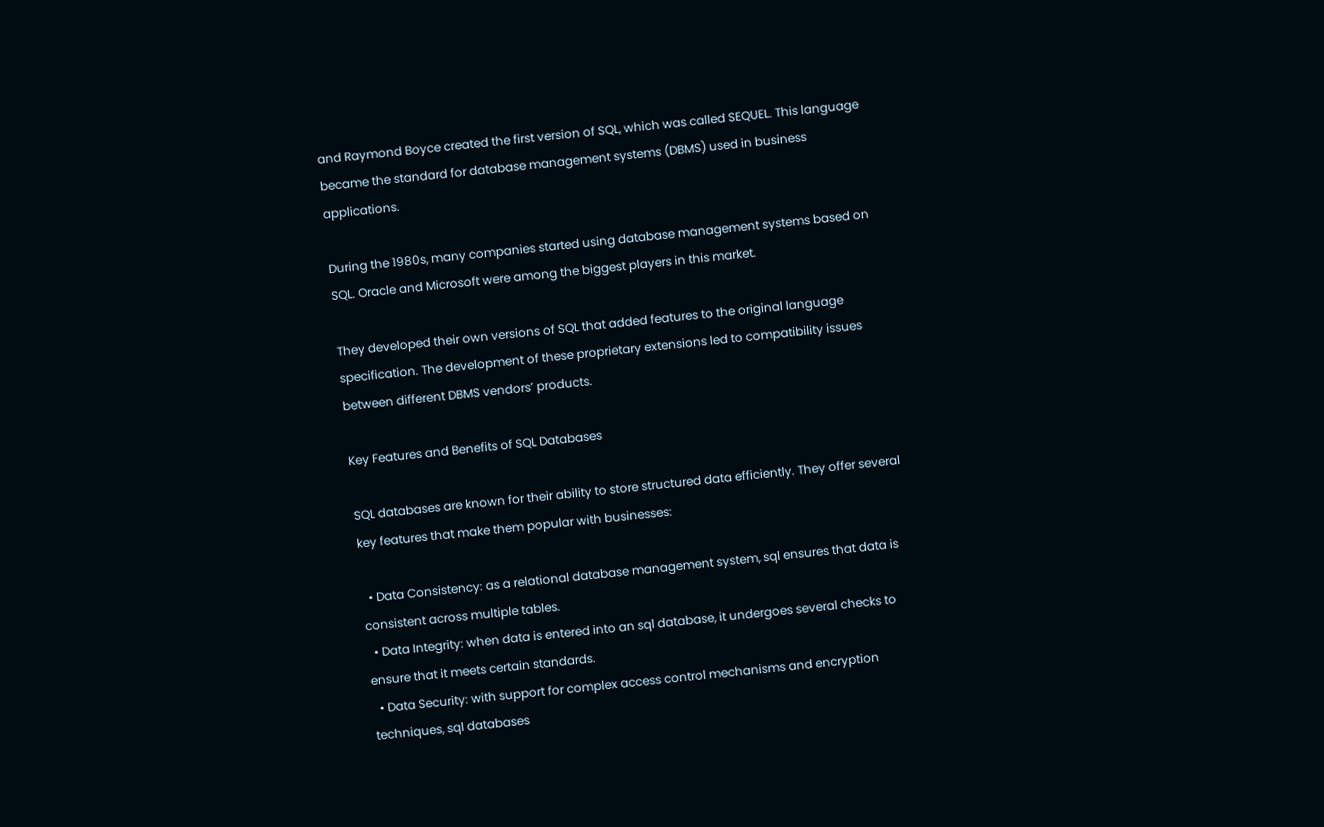and Raymond Boyce created the first version of SQL, which was called SEQUEL. This language became the standard for database management systems (DBMS) used in business applications.

During the 1980s, many companies started using database management systems based on SQL. Oracle and Microsoft were among the biggest players in this market.

They developed their own versions of SQL that added features to the original language specification. The development of these proprietary extensions led to compatibility issues between different DBMS vendors’ products.

Key Features and Benefits of SQL Databases

SQL databases are known for their ability to store structured data efficiently. They offer several key features that make them popular with businesses:

  • Data Consistency: as a relational database management system, sql ensures that data is consistent across multiple tables.
  • Data Integrity: when data is entered into an sql database, it undergoes several checks to ensure that it meets certain standards.
  • Data Security: with support for complex access control mechanisms and encryption techniques, sql databases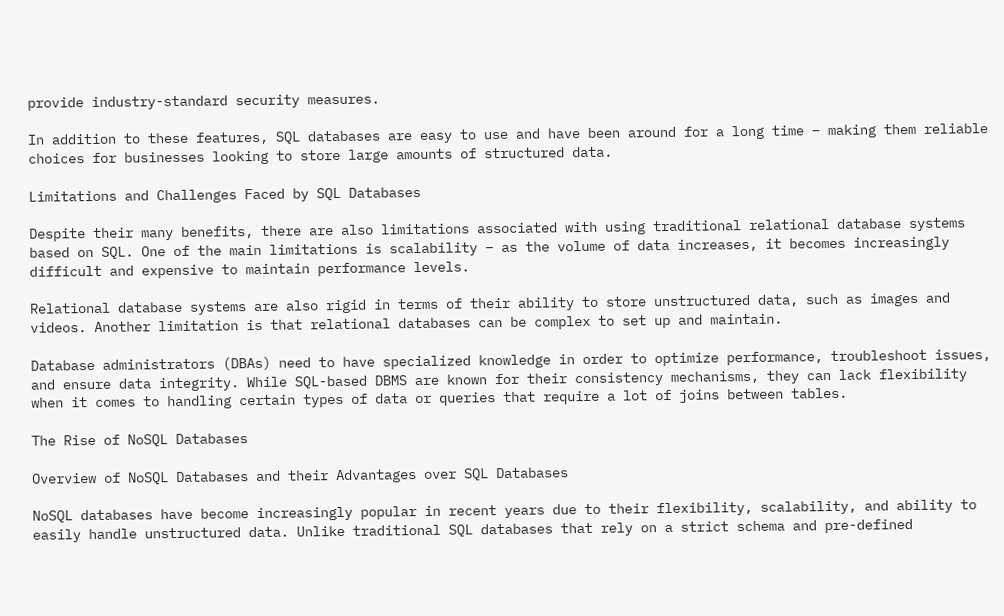provide industry-standard security measures.

In addition to these features, SQL databases are easy to use and have been around for a long time – making them reliable choices for businesses looking to store large amounts of structured data.

Limitations and Challenges Faced by SQL Databases

Despite their many benefits, there are also limitations associated with using traditional relational database systems based on SQL. One of the main limitations is scalability – as the volume of data increases, it becomes increasingly difficult and expensive to maintain performance levels.

Relational database systems are also rigid in terms of their ability to store unstructured data, such as images and videos. Another limitation is that relational databases can be complex to set up and maintain.

Database administrators (DBAs) need to have specialized knowledge in order to optimize performance, troubleshoot issues, and ensure data integrity. While SQL-based DBMS are known for their consistency mechanisms, they can lack flexibility when it comes to handling certain types of data or queries that require a lot of joins between tables.

The Rise of NoSQL Databases

Overview of NoSQL Databases and their Advantages over SQL Databases

NoSQL databases have become increasingly popular in recent years due to their flexibility, scalability, and ability to easily handle unstructured data. Unlike traditional SQL databases that rely on a strict schema and pre-defined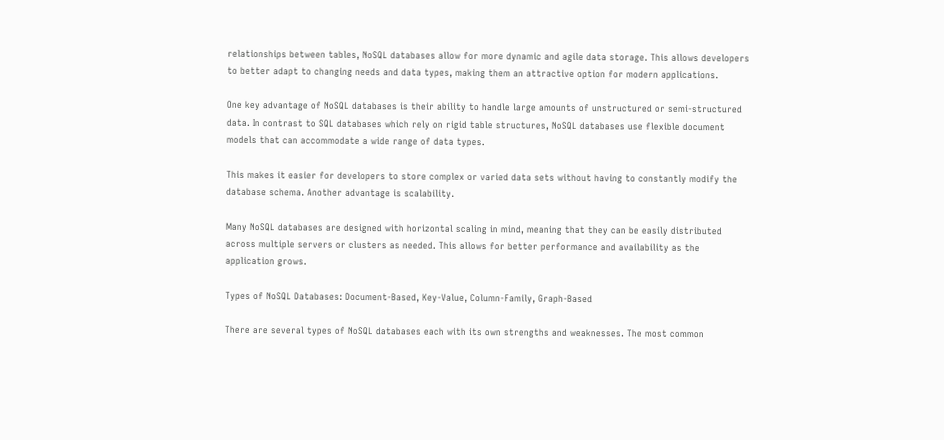relationships between tables, NoSQL databases allow for more dynamic and agile data storage. This allows developers to better adapt to changing needs and data types, making them an attractive option for modern applications.

One key advantage of NoSQL databases is their ability to handle large amounts of unstructured or semi-structured data. In contrast to SQL databases which rely on rigid table structures, NoSQL databases use flexible document models that can accommodate a wide range of data types.

This makes it easier for developers to store complex or varied data sets without having to constantly modify the database schema. Another advantage is scalability.

Many NoSQL databases are designed with horizontal scaling in mind, meaning that they can be easily distributed across multiple servers or clusters as needed. This allows for better performance and availability as the application grows.

Types of NoSQL Databases: Document-Based, Key-Value, Column-Family, Graph-Based

There are several types of NoSQL databases each with its own strengths and weaknesses. The most common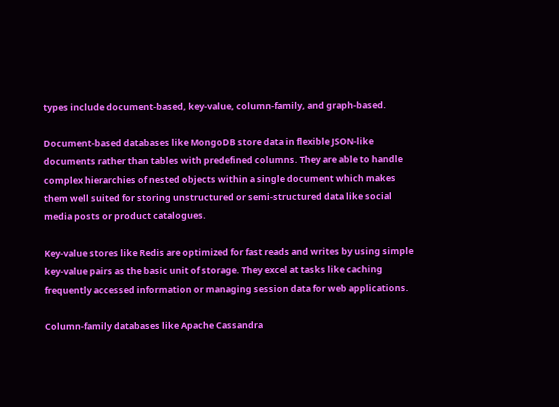types include document-based, key-value, column-family, and graph-based.

Document-based databases like MongoDB store data in flexible JSON-like documents rather than tables with predefined columns. They are able to handle complex hierarchies of nested objects within a single document which makes them well suited for storing unstructured or semi-structured data like social media posts or product catalogues.

Key-value stores like Redis are optimized for fast reads and writes by using simple key-value pairs as the basic unit of storage. They excel at tasks like caching frequently accessed information or managing session data for web applications.

Column-family databases like Apache Cassandra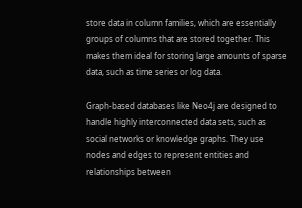store data in column families, which are essentially groups of columns that are stored together. This makes them ideal for storing large amounts of sparse data, such as time series or log data.

Graph-based databases like Neo4j are designed to handle highly interconnected data sets, such as social networks or knowledge graphs. They use nodes and edges to represent entities and relationships between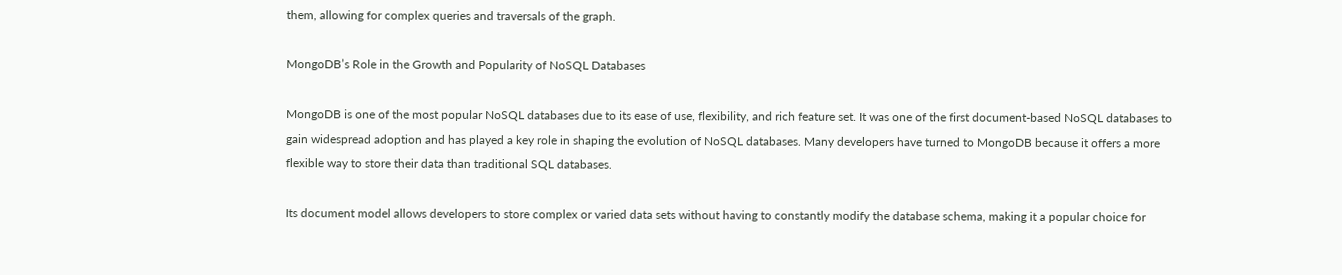them, allowing for complex queries and traversals of the graph.

MongoDB’s Role in the Growth and Popularity of NoSQL Databases

MongoDB is one of the most popular NoSQL databases due to its ease of use, flexibility, and rich feature set. It was one of the first document-based NoSQL databases to gain widespread adoption and has played a key role in shaping the evolution of NoSQL databases. Many developers have turned to MongoDB because it offers a more flexible way to store their data than traditional SQL databases.

Its document model allows developers to store complex or varied data sets without having to constantly modify the database schema, making it a popular choice for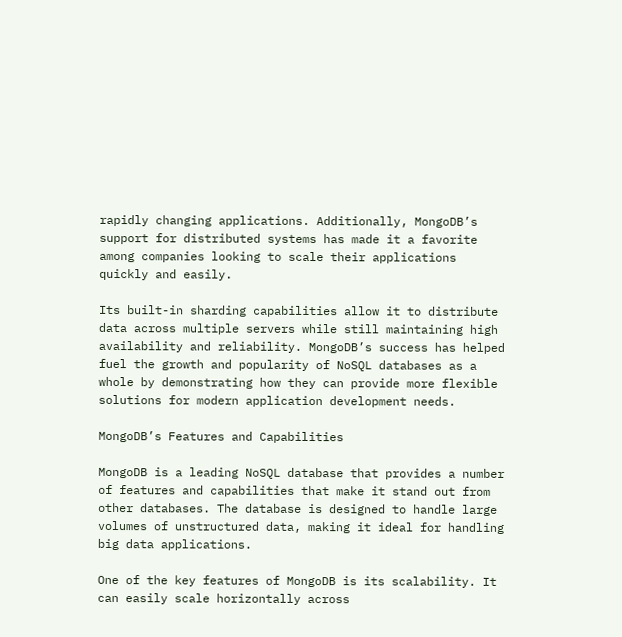rapidly changing applications. Additionally, MongoDB’s support for distributed systems has made it a favorite among companies looking to scale their applications quickly and easily.

Its built-in sharding capabilities allow it to distribute data across multiple servers while still maintaining high availability and reliability. MongoDB’s success has helped fuel the growth and popularity of NoSQL databases as a whole by demonstrating how they can provide more flexible solutions for modern application development needs.

MongoDB’s Features and Capabilities

MongoDB is a leading NoSQL database that provides a number of features and capabilities that make it stand out from other databases. The database is designed to handle large volumes of unstructured data, making it ideal for handling big data applications.

One of the key features of MongoDB is its scalability. It can easily scale horizontally across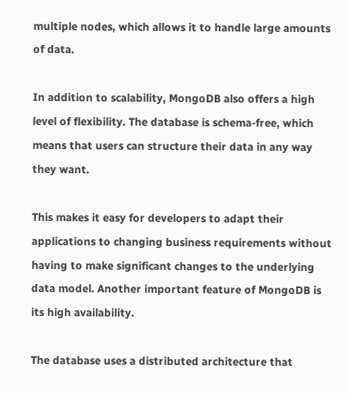multiple nodes, which allows it to handle large amounts of data.

In addition to scalability, MongoDB also offers a high level of flexibility. The database is schema-free, which means that users can structure their data in any way they want.

This makes it easy for developers to adapt their applications to changing business requirements without having to make significant changes to the underlying data model. Another important feature of MongoDB is its high availability.

The database uses a distributed architecture that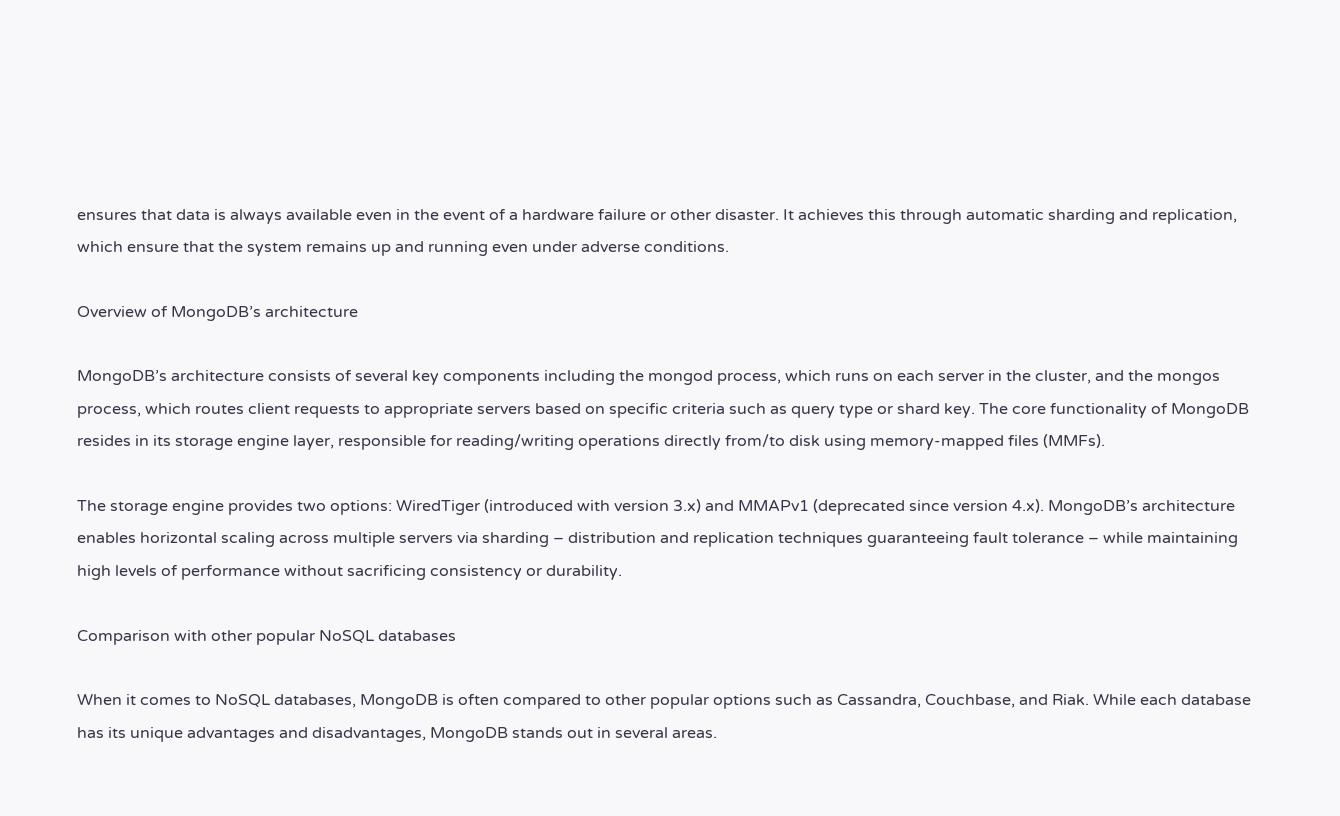ensures that data is always available even in the event of a hardware failure or other disaster. It achieves this through automatic sharding and replication, which ensure that the system remains up and running even under adverse conditions.

Overview of MongoDB’s architecture

MongoDB’s architecture consists of several key components including the mongod process, which runs on each server in the cluster, and the mongos process, which routes client requests to appropriate servers based on specific criteria such as query type or shard key. The core functionality of MongoDB resides in its storage engine layer, responsible for reading/writing operations directly from/to disk using memory-mapped files (MMFs).

The storage engine provides two options: WiredTiger (introduced with version 3.x) and MMAPv1 (deprecated since version 4.x). MongoDB’s architecture enables horizontal scaling across multiple servers via sharding – distribution and replication techniques guaranteeing fault tolerance – while maintaining high levels of performance without sacrificing consistency or durability.

Comparison with other popular NoSQL databases

When it comes to NoSQL databases, MongoDB is often compared to other popular options such as Cassandra, Couchbase, and Riak. While each database has its unique advantages and disadvantages, MongoDB stands out in several areas.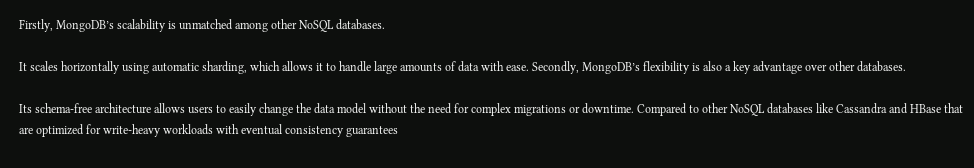Firstly, MongoDB’s scalability is unmatched among other NoSQL databases.

It scales horizontally using automatic sharding, which allows it to handle large amounts of data with ease. Secondly, MongoDB’s flexibility is also a key advantage over other databases.

Its schema-free architecture allows users to easily change the data model without the need for complex migrations or downtime. Compared to other NoSQL databases like Cassandra and HBase that are optimized for write-heavy workloads with eventual consistency guarantees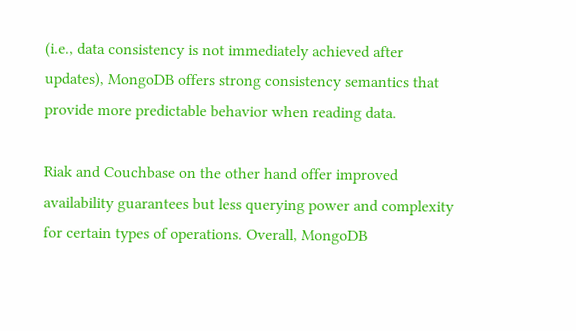(i.e., data consistency is not immediately achieved after updates), MongoDB offers strong consistency semantics that provide more predictable behavior when reading data.

Riak and Couchbase on the other hand offer improved availability guarantees but less querying power and complexity for certain types of operations. Overall, MongoDB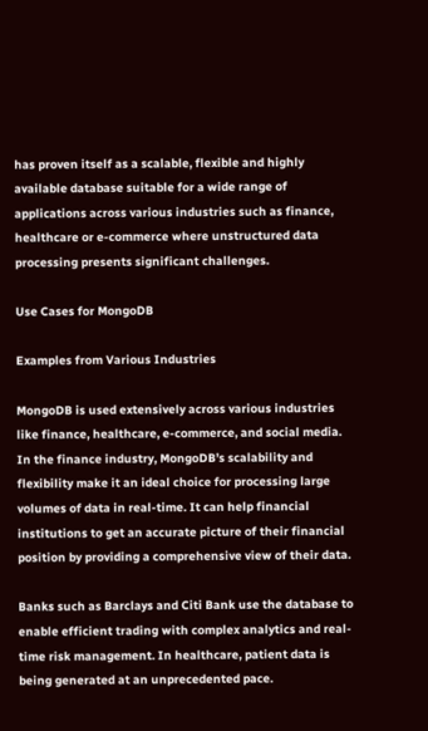has proven itself as a scalable, flexible and highly available database suitable for a wide range of applications across various industries such as finance, healthcare or e-commerce where unstructured data processing presents significant challenges.

Use Cases for MongoDB

Examples from Various Industries

MongoDB is used extensively across various industries like finance, healthcare, e-commerce, and social media. In the finance industry, MongoDB’s scalability and flexibility make it an ideal choice for processing large volumes of data in real-time. It can help financial institutions to get an accurate picture of their financial position by providing a comprehensive view of their data.

Banks such as Barclays and Citi Bank use the database to enable efficient trading with complex analytics and real-time risk management. In healthcare, patient data is being generated at an unprecedented pace.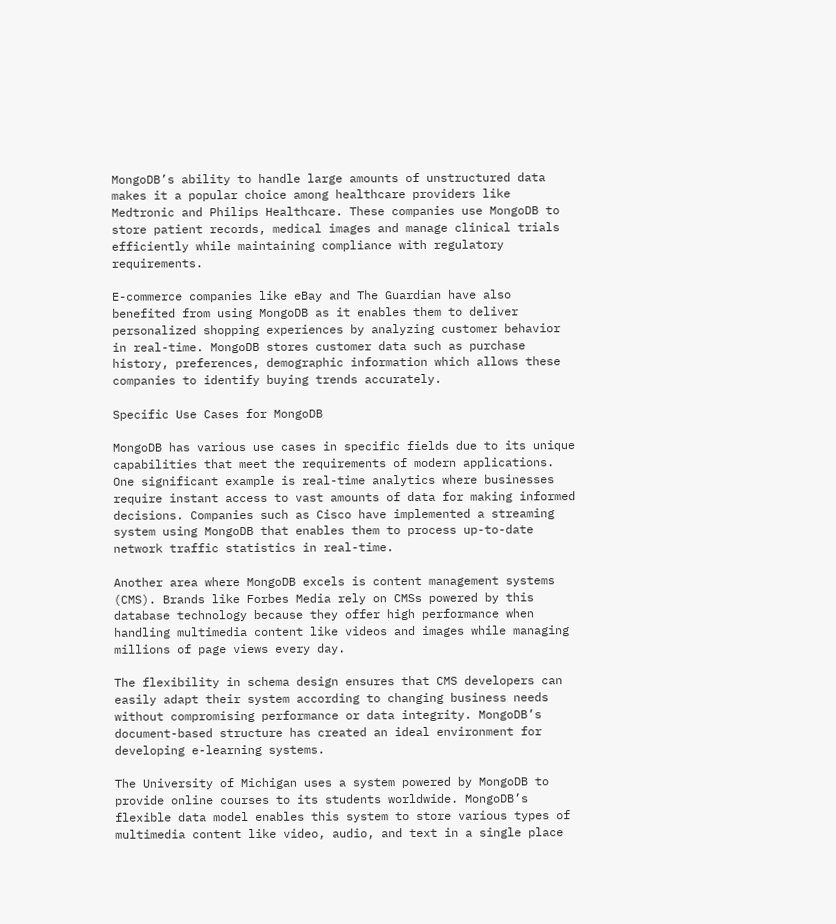MongoDB’s ability to handle large amounts of unstructured data makes it a popular choice among healthcare providers like Medtronic and Philips Healthcare. These companies use MongoDB to store patient records, medical images and manage clinical trials efficiently while maintaining compliance with regulatory requirements.

E-commerce companies like eBay and The Guardian have also benefited from using MongoDB as it enables them to deliver personalized shopping experiences by analyzing customer behavior in real-time. MongoDB stores customer data such as purchase history, preferences, demographic information which allows these companies to identify buying trends accurately.

Specific Use Cases for MongoDB

MongoDB has various use cases in specific fields due to its unique capabilities that meet the requirements of modern applications. One significant example is real-time analytics where businesses require instant access to vast amounts of data for making informed decisions. Companies such as Cisco have implemented a streaming system using MongoDB that enables them to process up-to-date network traffic statistics in real-time.

Another area where MongoDB excels is content management systems (CMS). Brands like Forbes Media rely on CMSs powered by this database technology because they offer high performance when handling multimedia content like videos and images while managing millions of page views every day.

The flexibility in schema design ensures that CMS developers can easily adapt their system according to changing business needs without compromising performance or data integrity. MongoDB’s document-based structure has created an ideal environment for developing e-learning systems.

The University of Michigan uses a system powered by MongoDB to provide online courses to its students worldwide. MongoDB’s flexible data model enables this system to store various types of multimedia content like video, audio, and text in a single place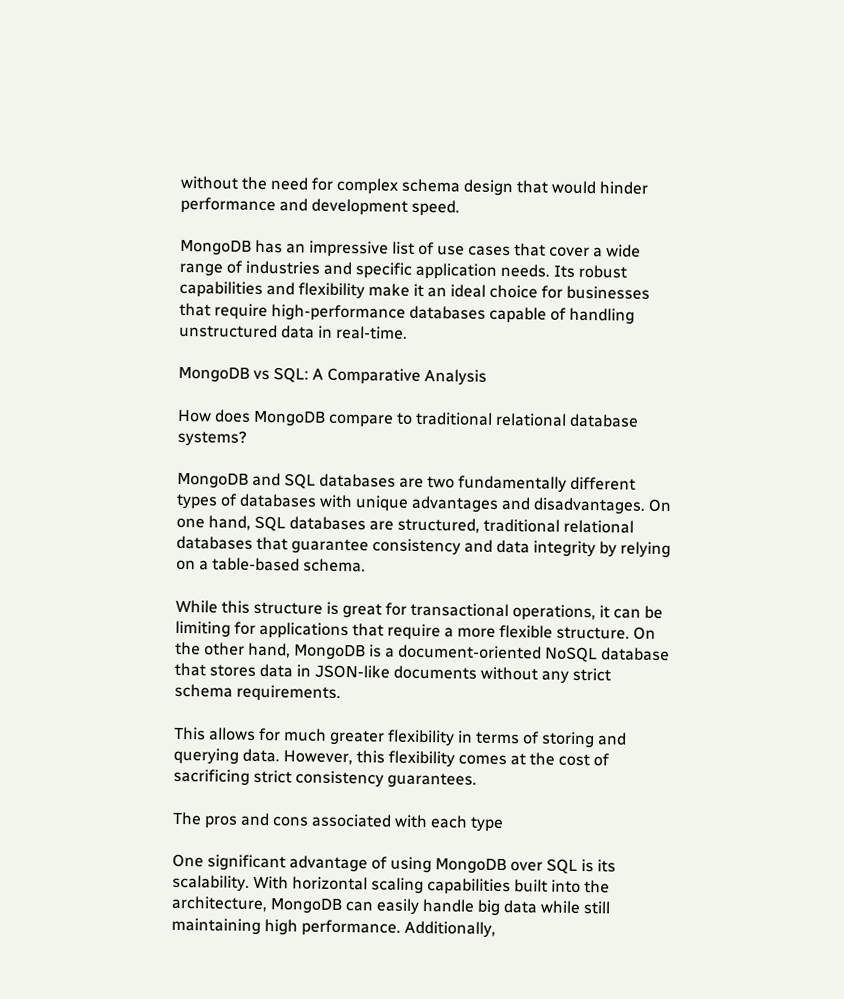without the need for complex schema design that would hinder performance and development speed.

MongoDB has an impressive list of use cases that cover a wide range of industries and specific application needs. Its robust capabilities and flexibility make it an ideal choice for businesses that require high-performance databases capable of handling unstructured data in real-time.

MongoDB vs SQL: A Comparative Analysis

How does MongoDB compare to traditional relational database systems?

MongoDB and SQL databases are two fundamentally different types of databases with unique advantages and disadvantages. On one hand, SQL databases are structured, traditional relational databases that guarantee consistency and data integrity by relying on a table-based schema.

While this structure is great for transactional operations, it can be limiting for applications that require a more flexible structure. On the other hand, MongoDB is a document-oriented NoSQL database that stores data in JSON-like documents without any strict schema requirements.

This allows for much greater flexibility in terms of storing and querying data. However, this flexibility comes at the cost of sacrificing strict consistency guarantees.

The pros and cons associated with each type

One significant advantage of using MongoDB over SQL is its scalability. With horizontal scaling capabilities built into the architecture, MongoDB can easily handle big data while still maintaining high performance. Additionally,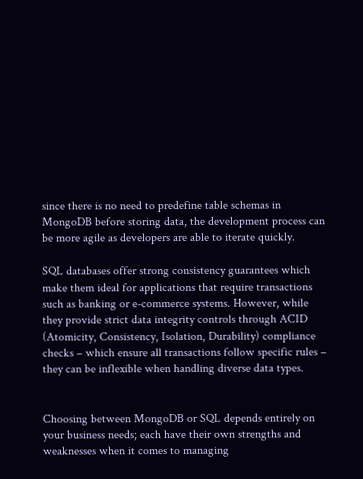since there is no need to predefine table schemas in MongoDB before storing data, the development process can be more agile as developers are able to iterate quickly.

SQL databases offer strong consistency guarantees which make them ideal for applications that require transactions such as banking or e-commerce systems. However, while they provide strict data integrity controls through ACID (Atomicity, Consistency, Isolation, Durability) compliance checks – which ensure all transactions follow specific rules – they can be inflexible when handling diverse data types.


Choosing between MongoDB or SQL depends entirely on your business needs; each have their own strengths and weaknesses when it comes to managing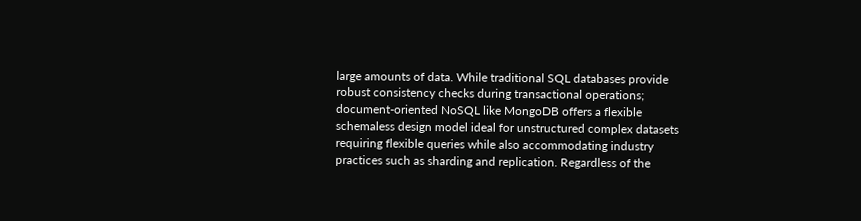large amounts of data. While traditional SQL databases provide robust consistency checks during transactional operations; document-oriented NoSQL like MongoDB offers a flexible schemaless design model ideal for unstructured complex datasets requiring flexible queries while also accommodating industry practices such as sharding and replication. Regardless of the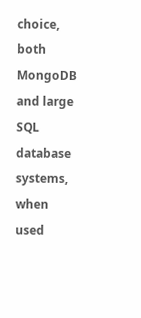choice, both MongoDB and large SQL database systems, when used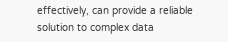effectively, can provide a reliable solution to complex data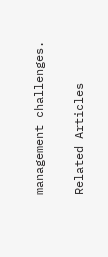management challenges.

Related Articles